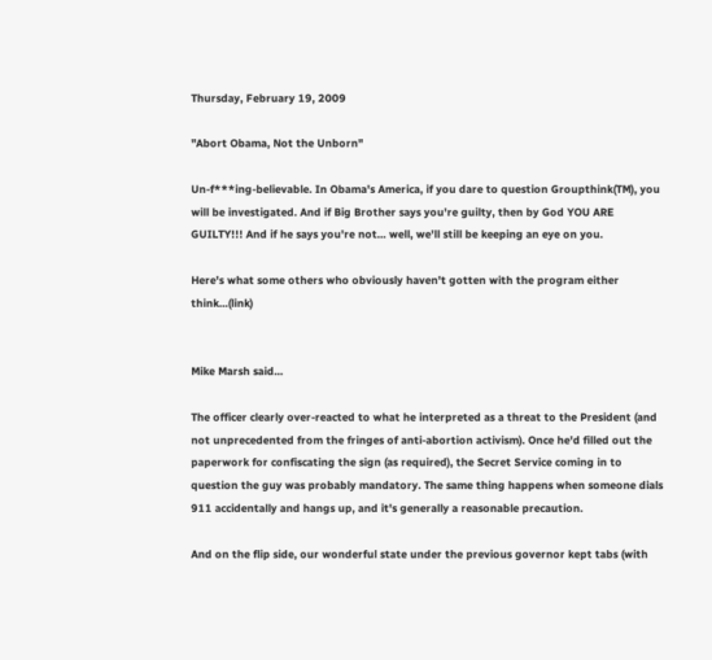Thursday, February 19, 2009

"Abort Obama, Not the Unborn"

Un-f***ing-believable. In Obama's America, if you dare to question Groupthink(TM), you will be investigated. And if Big Brother says you're guilty, then by God YOU ARE GUILTY!!! And if he says you're not... well, we'll still be keeping an eye on you.

Here's what some others who obviously haven't gotten with the program either think...(link)


Mike Marsh said...

The officer clearly over-reacted to what he interpreted as a threat to the President (and not unprecedented from the fringes of anti-abortion activism). Once he'd filled out the paperwork for confiscating the sign (as required), the Secret Service coming in to question the guy was probably mandatory. The same thing happens when someone dials 911 accidentally and hangs up, and it's generally a reasonable precaution.

And on the flip side, our wonderful state under the previous governor kept tabs (with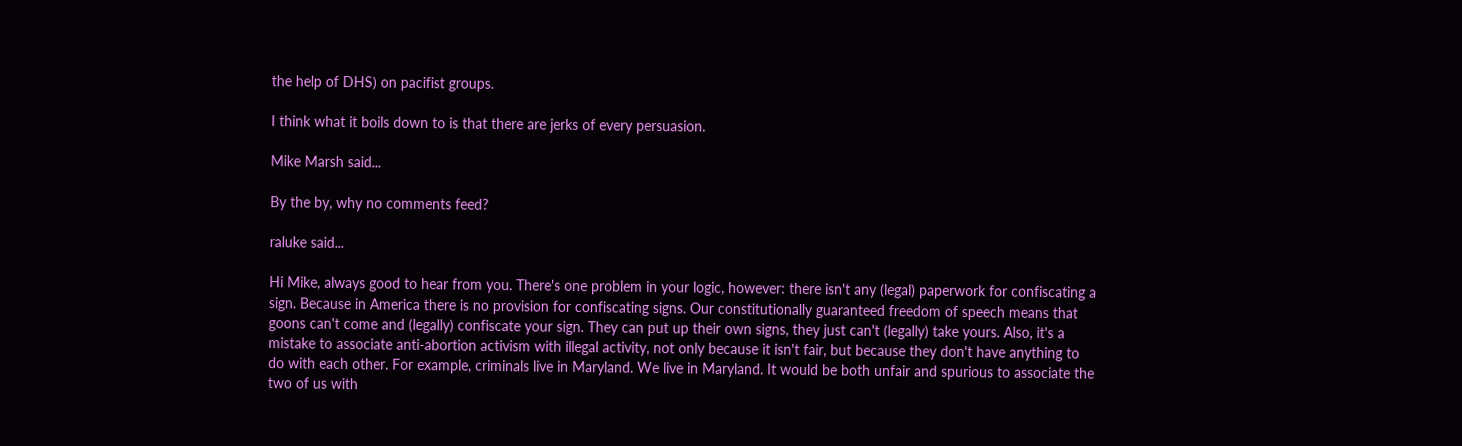the help of DHS) on pacifist groups.

I think what it boils down to is that there are jerks of every persuasion.

Mike Marsh said...

By the by, why no comments feed?

raluke said...

Hi Mike, always good to hear from you. There's one problem in your logic, however: there isn't any (legal) paperwork for confiscating a sign. Because in America there is no provision for confiscating signs. Our constitutionally guaranteed freedom of speech means that goons can't come and (legally) confiscate your sign. They can put up their own signs, they just can't (legally) take yours. Also, it's a mistake to associate anti-abortion activism with illegal activity, not only because it isn't fair, but because they don't have anything to do with each other. For example, criminals live in Maryland. We live in Maryland. It would be both unfair and spurious to associate the two of us with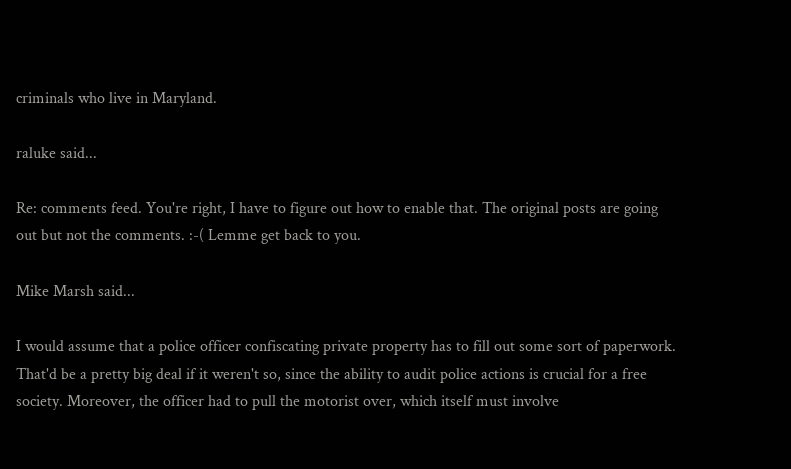criminals who live in Maryland.

raluke said...

Re: comments feed. You're right, I have to figure out how to enable that. The original posts are going out but not the comments. :-( Lemme get back to you.

Mike Marsh said...

I would assume that a police officer confiscating private property has to fill out some sort of paperwork. That'd be a pretty big deal if it weren't so, since the ability to audit police actions is crucial for a free society. Moreover, the officer had to pull the motorist over, which itself must involve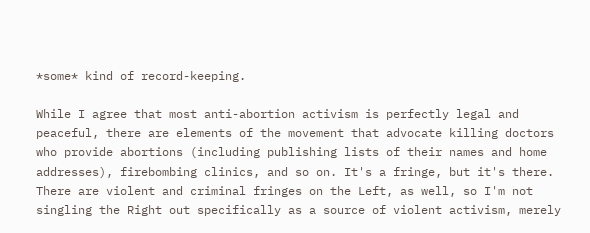*some* kind of record-keeping.

While I agree that most anti-abortion activism is perfectly legal and peaceful, there are elements of the movement that advocate killing doctors who provide abortions (including publishing lists of their names and home addresses), firebombing clinics, and so on. It's a fringe, but it's there. There are violent and criminal fringes on the Left, as well, so I'm not singling the Right out specifically as a source of violent activism, merely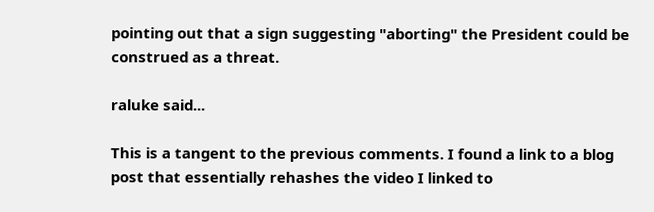pointing out that a sign suggesting "aborting" the President could be construed as a threat.

raluke said...

This is a tangent to the previous comments. I found a link to a blog post that essentially rehashes the video I linked to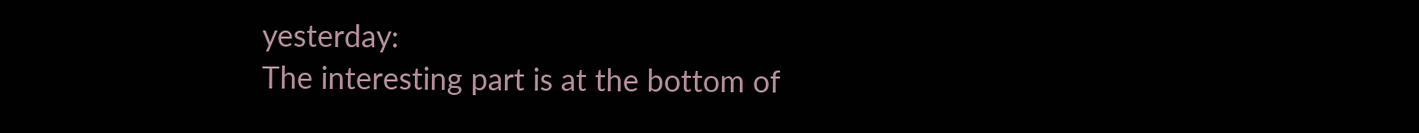yesterday:
The interesting part is at the bottom of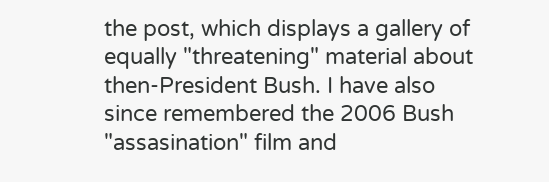the post, which displays a gallery of equally "threatening" material about then-President Bush. I have also since remembered the 2006 Bush "assasination" film and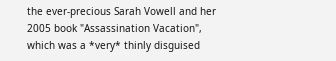the ever-precious Sarah Vowell and her 2005 book "Assassination Vacation", which was a *very* thinly disguised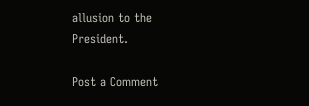allusion to the President.

Post a Comment